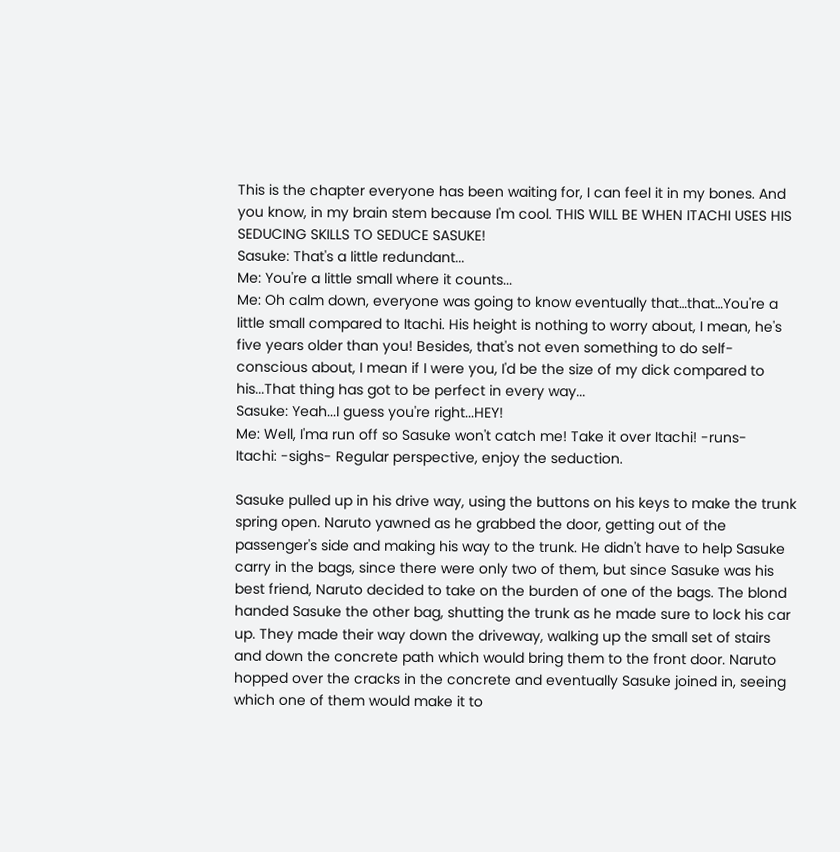This is the chapter everyone has been waiting for, I can feel it in my bones. And you know, in my brain stem because I'm cool. THIS WILL BE WHEN ITACHI USES HIS SEDUCING SKILLS TO SEDUCE SASUKE!
Sasuke: That's a little redundant...
Me: You're a little small where it counts...
Me: Oh calm down, everyone was going to know eventually that…that…You're a little small compared to Itachi. His height is nothing to worry about, I mean, he's five years older than you! Besides, that's not even something to do self-conscious about, I mean if I were you, I'd be the size of my dick compared to his...That thing has got to be perfect in every way...
Sasuke: Yeah...I guess you're right...HEY!
Me: Well, I'ma run off so Sasuke won't catch me! Take it over Itachi! -runs-
Itachi: -sighs- Regular perspective, enjoy the seduction.

Sasuke pulled up in his drive way, using the buttons on his keys to make the trunk spring open. Naruto yawned as he grabbed the door, getting out of the passenger's side and making his way to the trunk. He didn't have to help Sasuke carry in the bags, since there were only two of them, but since Sasuke was his best friend, Naruto decided to take on the burden of one of the bags. The blond handed Sasuke the other bag, shutting the trunk as he made sure to lock his car up. They made their way down the driveway, walking up the small set of stairs and down the concrete path which would bring them to the front door. Naruto hopped over the cracks in the concrete and eventually Sasuke joined in, seeing which one of them would make it to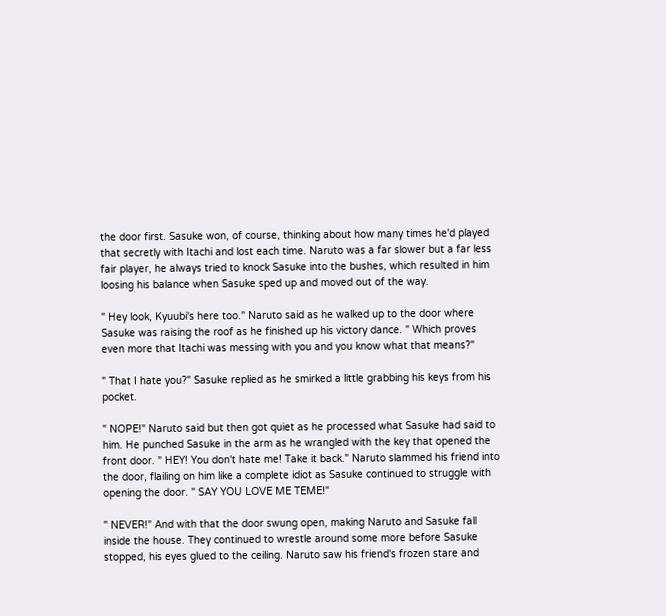the door first. Sasuke won, of course, thinking about how many times he'd played that secretly with Itachi and lost each time. Naruto was a far slower but a far less fair player, he always tried to knock Sasuke into the bushes, which resulted in him loosing his balance when Sasuke sped up and moved out of the way.

" Hey look, Kyuubi's here too." Naruto said as he walked up to the door where Sasuke was raising the roof as he finished up his victory dance. " Which proves even more that Itachi was messing with you and you know what that means?"

" That I hate you?" Sasuke replied as he smirked a little grabbing his keys from his pocket.

" NOPE!" Naruto said but then got quiet as he processed what Sasuke had said to him. He punched Sasuke in the arm as he wrangled with the key that opened the front door. " HEY! You don't hate me! Take it back." Naruto slammed his friend into the door, flailing on him like a complete idiot as Sasuke continued to struggle with opening the door. " SAY YOU LOVE ME TEME!"

" NEVER!" And with that the door swung open, making Naruto and Sasuke fall inside the house. They continued to wrestle around some more before Sasuke stopped, his eyes glued to the ceiling. Naruto saw his friend's frozen stare and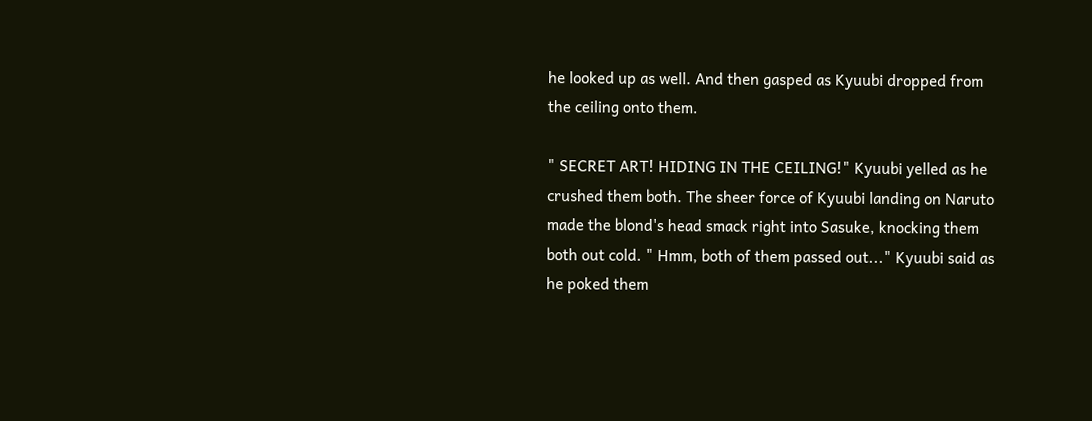he looked up as well. And then gasped as Kyuubi dropped from the ceiling onto them.

" SECRET ART! HIDING IN THE CEILING!" Kyuubi yelled as he crushed them both. The sheer force of Kyuubi landing on Naruto made the blond's head smack right into Sasuke, knocking them both out cold. " Hmm, both of them passed out..." Kyuubi said as he poked them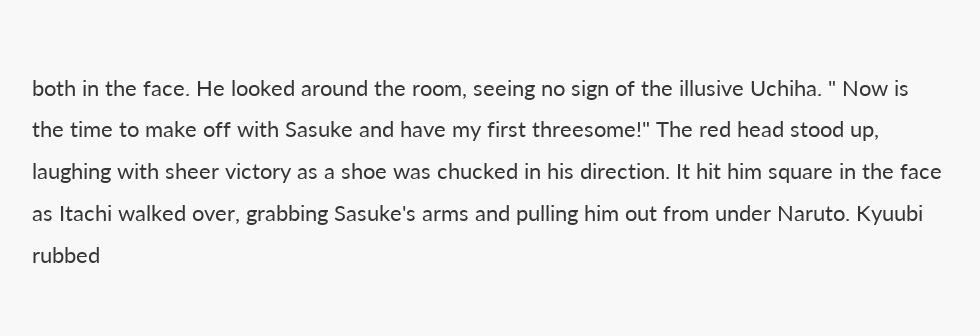both in the face. He looked around the room, seeing no sign of the illusive Uchiha. " Now is the time to make off with Sasuke and have my first threesome!" The red head stood up, laughing with sheer victory as a shoe was chucked in his direction. It hit him square in the face as Itachi walked over, grabbing Sasuke's arms and pulling him out from under Naruto. Kyuubi rubbed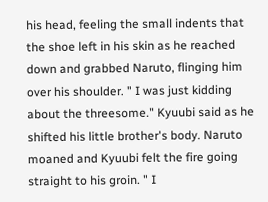his head, feeling the small indents that the shoe left in his skin as he reached down and grabbed Naruto, flinging him over his shoulder. " I was just kidding about the threesome." Kyuubi said as he shifted his little brother's body. Naruto moaned and Kyuubi felt the fire going straight to his groin. " I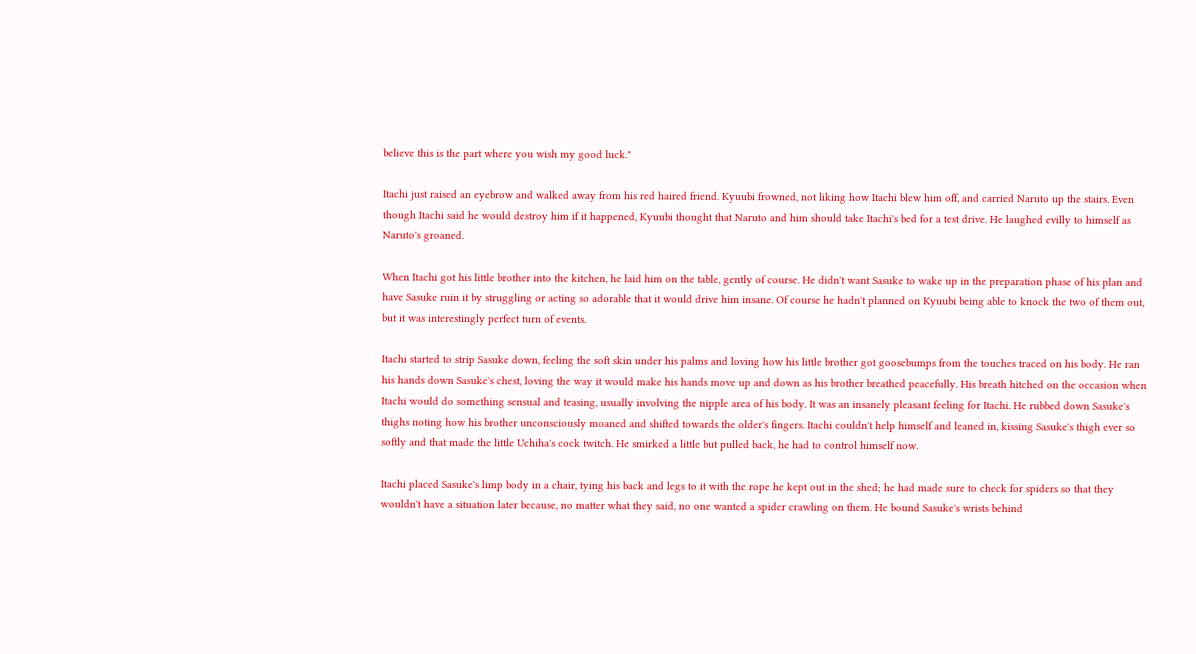believe this is the part where you wish my good luck."

Itachi just raised an eyebrow and walked away from his red haired friend. Kyuubi frowned, not liking how Itachi blew him off, and carried Naruto up the stairs. Even though Itachi said he would destroy him if it happened, Kyuubi thought that Naruto and him should take Itachi's bed for a test drive. He laughed evilly to himself as Naruto's groaned.

When Itachi got his little brother into the kitchen, he laid him on the table, gently of course. He didn't want Sasuke to wake up in the preparation phase of his plan and have Sasuke ruin it by struggling or acting so adorable that it would drive him insane. Of course he hadn't planned on Kyuubi being able to knock the two of them out, but it was interestingly perfect turn of events.

Itachi started to strip Sasuke down, feeling the soft skin under his palms and loving how his little brother got goosebumps from the touches traced on his body. He ran his hands down Sasuke's chest, loving the way it would make his hands move up and down as his brother breathed peacefully. His breath hitched on the occasion when Itachi would do something sensual and teasing, usually involving the nipple area of his body. It was an insanely pleasant feeling for Itachi. He rubbed down Sasuke's thighs noting how his brother unconsciously moaned and shifted towards the older's fingers. Itachi couldn't help himself and leaned in, kissing Sasuke's thigh ever so softly and that made the little Uchiha's cock twitch. He smirked a little but pulled back, he had to control himself now.

Itachi placed Sasuke's limp body in a chair, tying his back and legs to it with the rope he kept out in the shed; he had made sure to check for spiders so that they wouldn't have a situation later because, no matter what they said, no one wanted a spider crawling on them. He bound Sasuke's wrists behind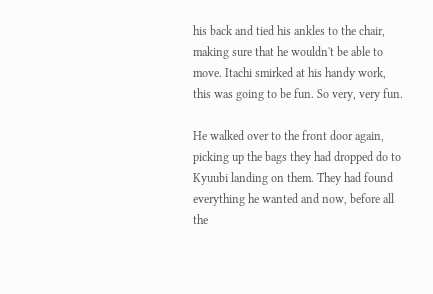his back and tied his ankles to the chair, making sure that he wouldn't be able to move. Itachi smirked at his handy work, this was going to be fun. So very, very fun.

He walked over to the front door again, picking up the bags they had dropped do to Kyuubi landing on them. They had found everything he wanted and now, before all the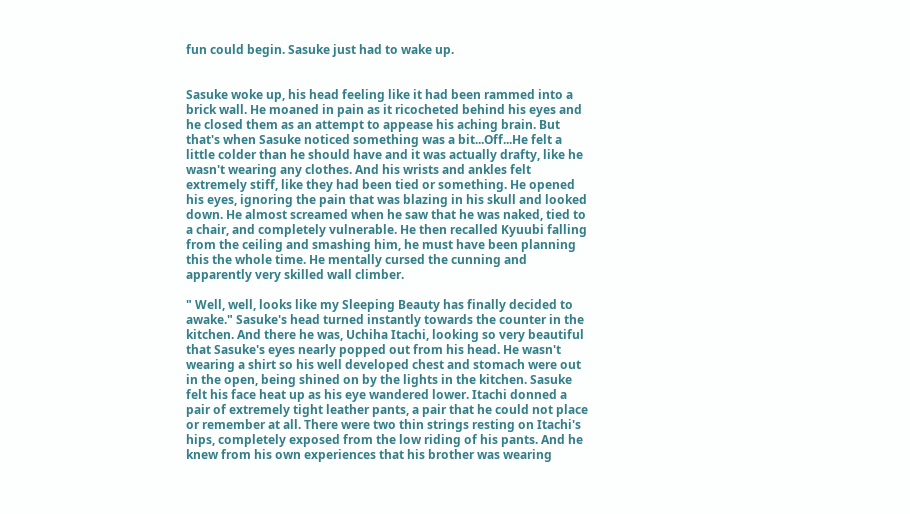fun could begin. Sasuke just had to wake up.


Sasuke woke up, his head feeling like it had been rammed into a brick wall. He moaned in pain as it ricocheted behind his eyes and he closed them as an attempt to appease his aching brain. But that's when Sasuke noticed something was a bit...Off...He felt a little colder than he should have and it was actually drafty, like he wasn't wearing any clothes. And his wrists and ankles felt extremely stiff, like they had been tied or something. He opened his eyes, ignoring the pain that was blazing in his skull and looked down. He almost screamed when he saw that he was naked, tied to a chair, and completely vulnerable. He then recalled Kyuubi falling from the ceiling and smashing him, he must have been planning this the whole time. He mentally cursed the cunning and apparently very skilled wall climber.

" Well, well, looks like my Sleeping Beauty has finally decided to awake." Sasuke's head turned instantly towards the counter in the kitchen. And there he was, Uchiha Itachi, looking so very beautiful that Sasuke's eyes nearly popped out from his head. He wasn't wearing a shirt so his well developed chest and stomach were out in the open, being shined on by the lights in the kitchen. Sasuke felt his face heat up as his eye wandered lower. Itachi donned a pair of extremely tight leather pants, a pair that he could not place or remember at all. There were two thin strings resting on Itachi's hips, completely exposed from the low riding of his pants. And he knew from his own experiences that his brother was wearing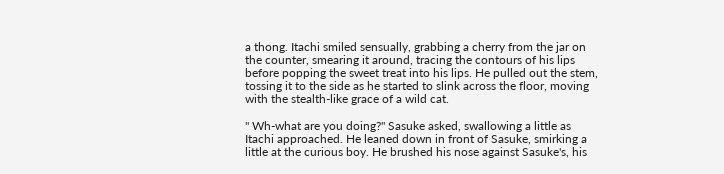a thong. Itachi smiled sensually, grabbing a cherry from the jar on the counter, smearing it around, tracing the contours of his lips before popping the sweet treat into his lips. He pulled out the stem, tossing it to the side as he started to slink across the floor, moving with the stealth-like grace of a wild cat.

" Wh-what are you doing?" Sasuke asked, swallowing a little as Itachi approached. He leaned down in front of Sasuke, smirking a little at the curious boy. He brushed his nose against Sasuke's, his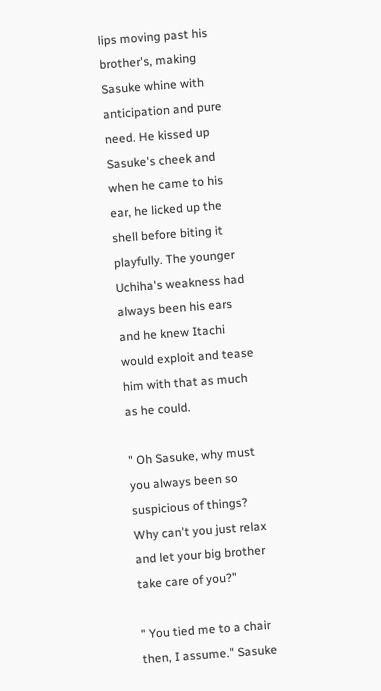lips moving past his brother's, making Sasuke whine with anticipation and pure need. He kissed up Sasuke's cheek and when he came to his ear, he licked up the shell before biting it playfully. The younger Uchiha's weakness had always been his ears and he knew Itachi would exploit and tease him with that as much as he could.

" Oh Sasuke, why must you always been so suspicious of things? Why can't you just relax and let your big brother take care of you?"

" You tied me to a chair then, I assume." Sasuke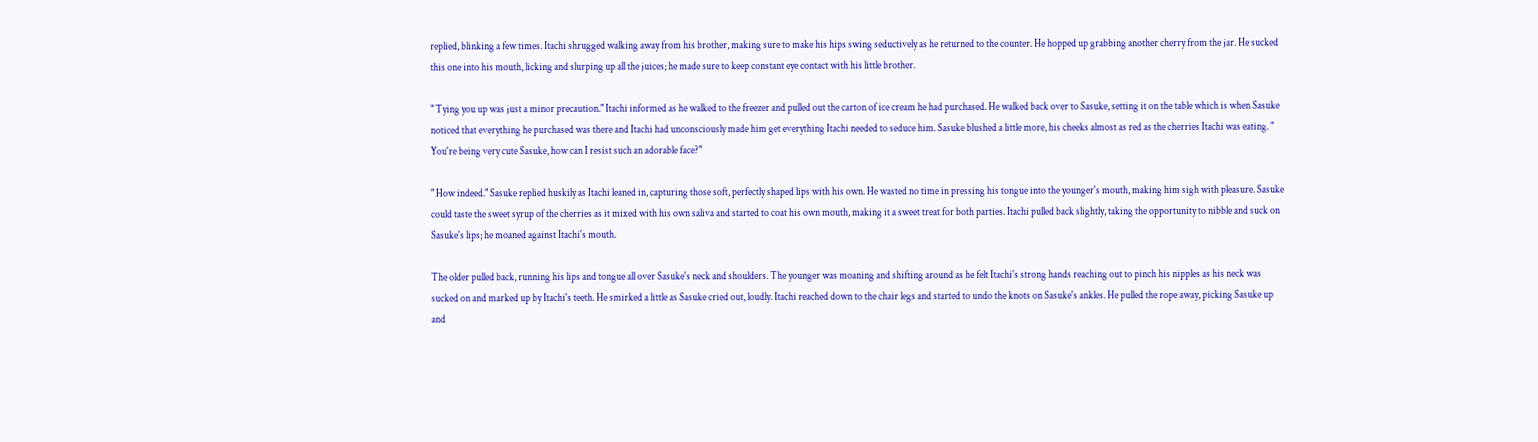replied, blinking a few times. Itachi shrugged walking away from his brother, making sure to make his hips swing seductively as he returned to the counter. He hopped up grabbing another cherry from the jar. He sucked this one into his mouth, licking and slurping up all the juices; he made sure to keep constant eye contact with his little brother.

" Tying you up was just a minor precaution." Itachi informed as he walked to the freezer and pulled out the carton of ice cream he had purchased. He walked back over to Sasuke, setting it on the table which is when Sasuke noticed that everything he purchased was there and Itachi had unconsciously made him get everything Itachi needed to seduce him. Sasuke blushed a little more, his cheeks almost as red as the cherries Itachi was eating. " You're being very cute Sasuke, how can I resist such an adorable face?"

" How indeed." Sasuke replied huskily as Itachi leaned in, capturing those soft, perfectly shaped lips with his own. He wasted no time in pressing his tongue into the younger's mouth, making him sigh with pleasure. Sasuke could taste the sweet syrup of the cherries as it mixed with his own saliva and started to coat his own mouth, making it a sweet treat for both parties. Itachi pulled back slightly, taking the opportunity to nibble and suck on Sasuke's lips; he moaned against Itachi's mouth.

The older pulled back, running his lips and tongue all over Sasuke's neck and shoulders. The younger was moaning and shifting around as he felt Itachi's strong hands reaching out to pinch his nipples as his neck was sucked on and marked up by Itachi's teeth. He smirked a little as Sasuke cried out, loudly. Itachi reached down to the chair legs and started to undo the knots on Sasuke's ankles. He pulled the rope away, picking Sasuke up and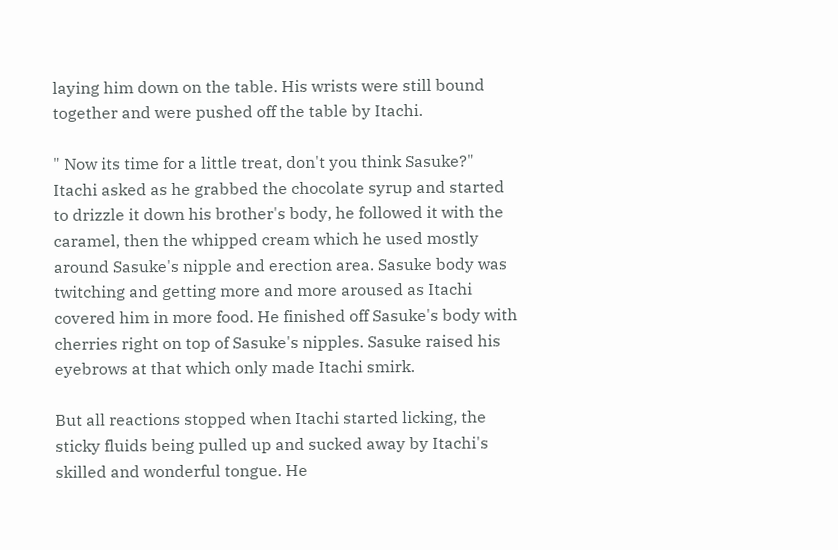laying him down on the table. His wrists were still bound together and were pushed off the table by Itachi.

" Now its time for a little treat, don't you think Sasuke?" Itachi asked as he grabbed the chocolate syrup and started to drizzle it down his brother's body, he followed it with the caramel, then the whipped cream which he used mostly around Sasuke's nipple and erection area. Sasuke body was twitching and getting more and more aroused as Itachi covered him in more food. He finished off Sasuke's body with cherries right on top of Sasuke's nipples. Sasuke raised his eyebrows at that which only made Itachi smirk.

But all reactions stopped when Itachi started licking, the sticky fluids being pulled up and sucked away by Itachi's skilled and wonderful tongue. He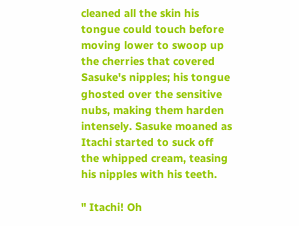cleaned all the skin his tongue could touch before moving lower to swoop up the cherries that covered Sasuke's nipples; his tongue ghosted over the sensitive nubs, making them harden intensely. Sasuke moaned as Itachi started to suck off the whipped cream, teasing his nipples with his teeth.

" Itachi! Oh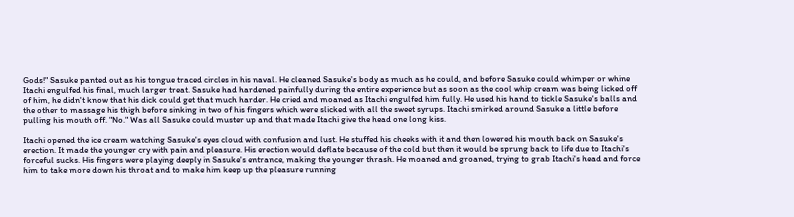Gods!" Sasuke panted out as his tongue traced circles in his naval. He cleaned Sasuke's body as much as he could, and before Sasuke could whimper or whine Itachi engulfed his final, much larger treat. Sasuke had hardened painfully during the entire experience but as soon as the cool whip cream was being licked off of him, he didn't know that his dick could get that much harder. He cried and moaned as Itachi engulfed him fully. He used his hand to tickle Sasuke's balls and the other to massage his thigh before sinking in two of his fingers which were slicked with all the sweet syrups. Itachi smirked around Sasuke a little before pulling his mouth off. "No." Was all Sasuke could muster up and that made Itachi give the head one long kiss.

Itachi opened the ice cream watching Sasuke's eyes cloud with confusion and lust. He stuffed his cheeks with it and then lowered his mouth back on Sasuke's erection. It made the younger cry with pain and pleasure. His erection would deflate because of the cold but then it would be sprung back to life due to Itachi's forceful sucks. His fingers were playing deeply in Sasuke's entrance, making the younger thrash. He moaned and groaned, trying to grab Itachi's head and force him to take more down his throat and to make him keep up the pleasure running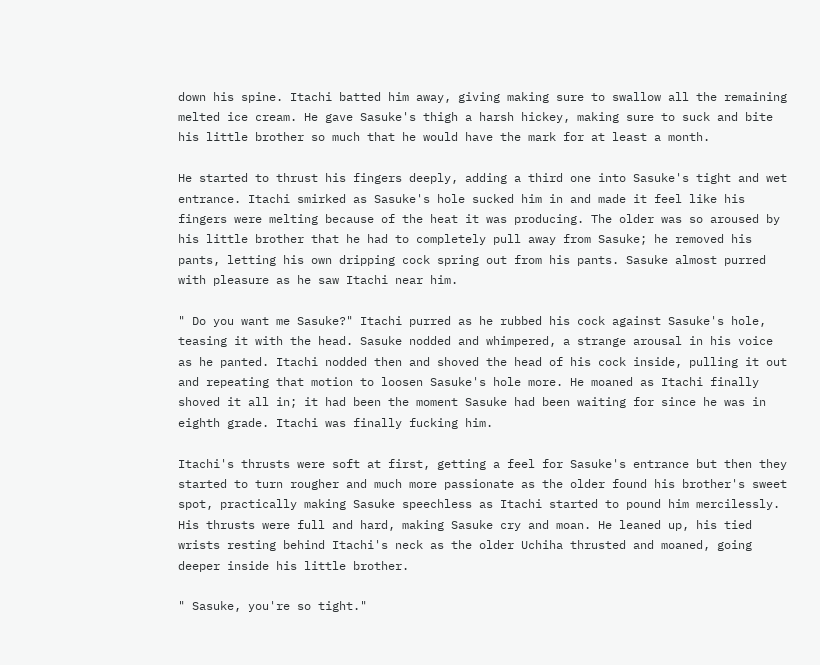down his spine. Itachi batted him away, giving making sure to swallow all the remaining melted ice cream. He gave Sasuke's thigh a harsh hickey, making sure to suck and bite his little brother so much that he would have the mark for at least a month.

He started to thrust his fingers deeply, adding a third one into Sasuke's tight and wet entrance. Itachi smirked as Sasuke's hole sucked him in and made it feel like his fingers were melting because of the heat it was producing. The older was so aroused by his little brother that he had to completely pull away from Sasuke; he removed his pants, letting his own dripping cock spring out from his pants. Sasuke almost purred with pleasure as he saw Itachi near him.

" Do you want me Sasuke?" Itachi purred as he rubbed his cock against Sasuke's hole, teasing it with the head. Sasuke nodded and whimpered, a strange arousal in his voice as he panted. Itachi nodded then and shoved the head of his cock inside, pulling it out and repeating that motion to loosen Sasuke's hole more. He moaned as Itachi finally shoved it all in; it had been the moment Sasuke had been waiting for since he was in eighth grade. Itachi was finally fucking him.

Itachi's thrusts were soft at first, getting a feel for Sasuke's entrance but then they started to turn rougher and much more passionate as the older found his brother's sweet spot, practically making Sasuke speechless as Itachi started to pound him mercilessly. His thrusts were full and hard, making Sasuke cry and moan. He leaned up, his tied wrists resting behind Itachi's neck as the older Uchiha thrusted and moaned, going deeper inside his little brother.

" Sasuke, you're so tight."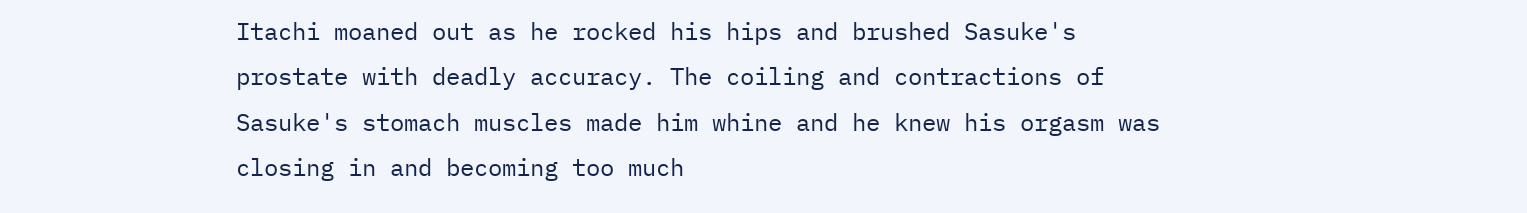Itachi moaned out as he rocked his hips and brushed Sasuke's prostate with deadly accuracy. The coiling and contractions of Sasuke's stomach muscles made him whine and he knew his orgasm was closing in and becoming too much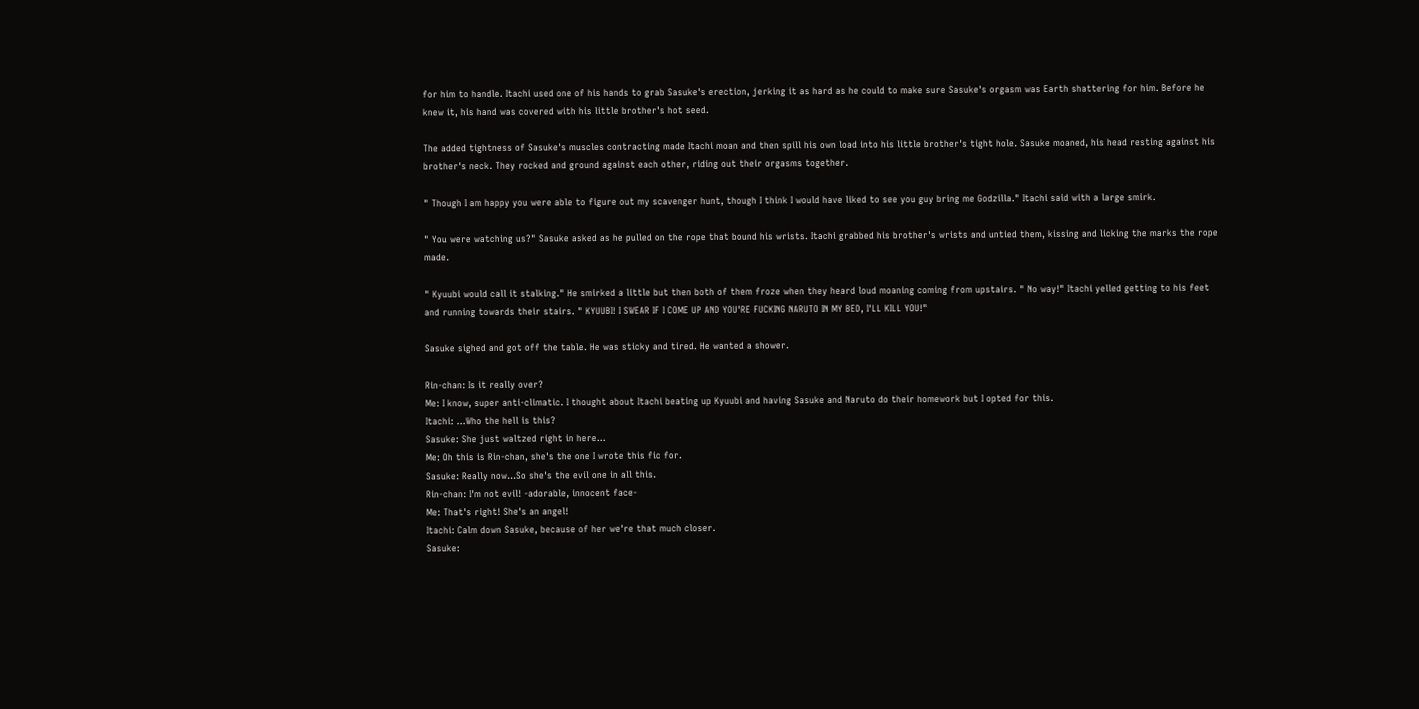for him to handle. Itachi used one of his hands to grab Sasuke's erection, jerking it as hard as he could to make sure Sasuke's orgasm was Earth shattering for him. Before he knew it, his hand was covered with his little brother's hot seed.

The added tightness of Sasuke's muscles contracting made Itachi moan and then spill his own load into his little brother's tight hole. Sasuke moaned, his head resting against his brother's neck. They rocked and ground against each other, riding out their orgasms together.

" Though I am happy you were able to figure out my scavenger hunt, though I think I would have liked to see you guy bring me Godzilla." Itachi said with a large smirk.

" You were watching us?" Sasuke asked as he pulled on the rope that bound his wrists. Itachi grabbed his brother's wrists and untied them, kissing and licking the marks the rope made.

" Kyuubi would call it stalking." He smirked a little but then both of them froze when they heard loud moaning coming from upstairs. " No way!" Itachi yelled getting to his feet and running towards their stairs. " KYUUBI! I SWEAR IF I COME UP AND YOU'RE FUCKING NARUTO IN MY BED, I'LL KILL YOU!"

Sasuke sighed and got off the table. He was sticky and tired. He wanted a shower.

Rin-chan: Is it really over?
Me: I know, super anti-climatic. I thought about Itachi beating up Kyuubi and having Sasuke and Naruto do their homework but I opted for this.
Itachi: ...Who the hell is this?
Sasuke: She just waltzed right in here...
Me: Oh this is Rin-chan, she's the one I wrote this fic for.
Sasuke: Really now...So she's the evil one in all this.
Rin-chan: I'm not evil! -adorable, innocent face-
Me: That's right! She's an angel!
Itachi: Calm down Sasuke, because of her we're that much closer.
Sasuke: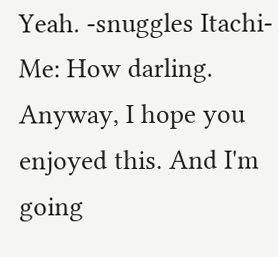Yeah. -snuggles Itachi-
Me: How darling. Anyway, I hope you enjoyed this. And I'm going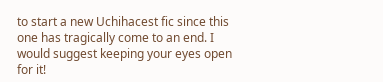to start a new Uchihacest fic since this one has tragically come to an end. I would suggest keeping your eyes open for it!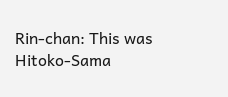Rin-chan: This was Hitoko-Sama